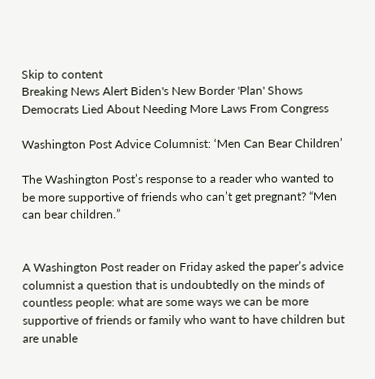Skip to content
Breaking News Alert Biden's New Border 'Plan' Shows Democrats Lied About Needing More Laws From Congress

Washington Post Advice Columnist: ‘Men Can Bear Children’

The Washington Post’s response to a reader who wanted to be more supportive of friends who can’t get pregnant? “Men can bear children.”


A Washington Post reader on Friday asked the paper’s advice columnist a question that is undoubtedly on the minds of countless people: what are some ways we can be more supportive of friends or family who want to have children but are unable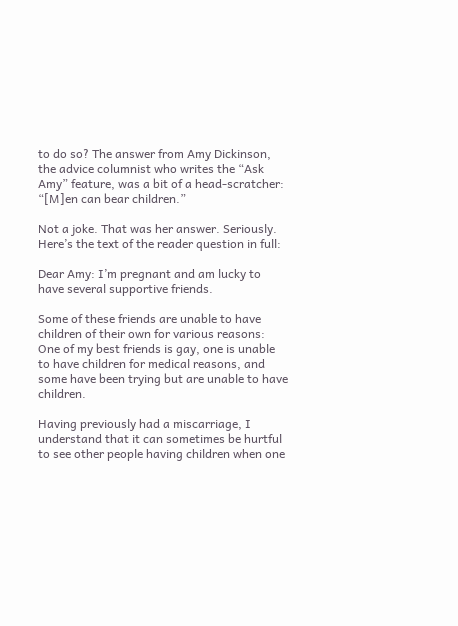to do so? The answer from Amy Dickinson, the advice columnist who writes the “Ask Amy” feature, was a bit of a head-scratcher: “[M]en can bear children.”

Not a joke. That was her answer. Seriously. Here’s the text of the reader question in full:

Dear Amy: I’m pregnant and am lucky to have several supportive friends.

Some of these friends are unable to have children of their own for various reasons: One of my best friends is gay, one is unable to have children for medical reasons, and some have been trying but are unable to have children.

Having previously had a miscarriage, I understand that it can sometimes be hurtful to see other people having children when one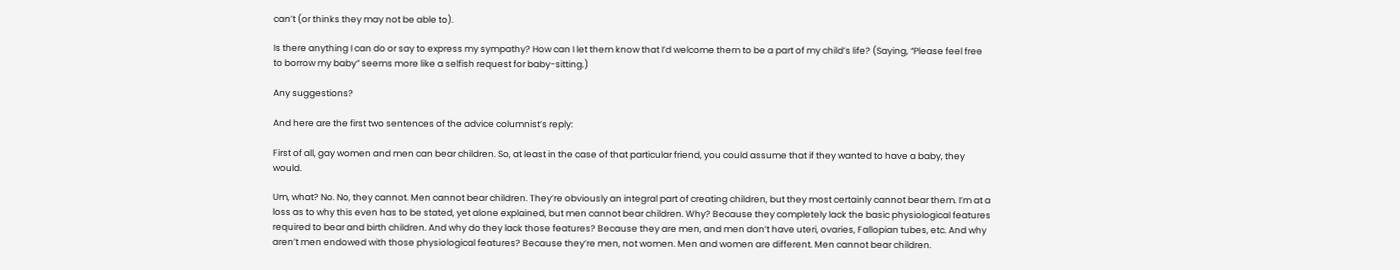can’t (or thinks they may not be able to).

Is there anything I can do or say to express my sympathy? How can I let them know that I’d welcome them to be a part of my child’s life? (Saying, “Please feel free to borrow my baby” seems more like a selfish request for baby-sitting.)

Any suggestions?

And here are the first two sentences of the advice columnist’s reply:

First of all, gay women and men can bear children. So, at least in the case of that particular friend, you could assume that if they wanted to have a baby, they would.

Um, what? No. No, they cannot. Men cannot bear children. They’re obviously an integral part of creating children, but they most certainly cannot bear them. I’m at a loss as to why this even has to be stated, yet alone explained, but men cannot bear children. Why? Because they completely lack the basic physiological features required to bear and birth children. And why do they lack those features? Because they are men, and men don’t have uteri, ovaries, Fallopian tubes, etc. And why aren’t men endowed with those physiological features? Because they’re men, not women. Men and women are different. Men cannot bear children.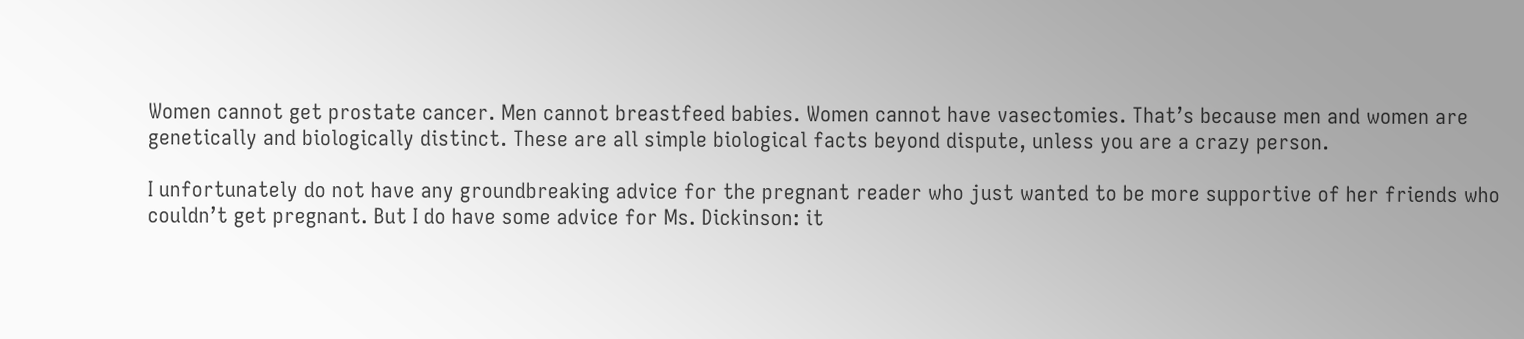Women cannot get prostate cancer. Men cannot breastfeed babies. Women cannot have vasectomies. That’s because men and women are genetically and biologically distinct. These are all simple biological facts beyond dispute, unless you are a crazy person.

I unfortunately do not have any groundbreaking advice for the pregnant reader who just wanted to be more supportive of her friends who couldn’t get pregnant. But I do have some advice for Ms. Dickinson: it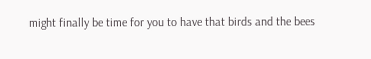might finally be time for you to have that birds and the bees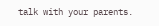talk with your parents.